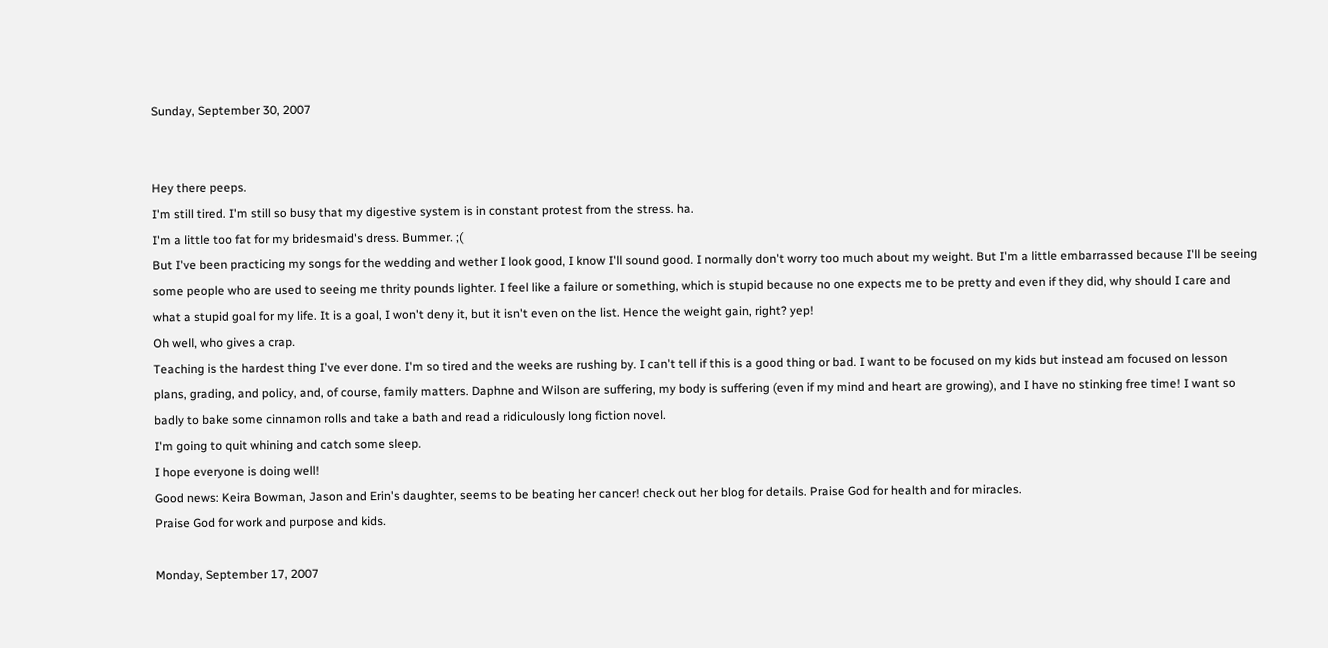Sunday, September 30, 2007


Hey there peeps.
I'm still tired. I'm still so busy that my digestive system is in constant protest from the stress. ha.
I'm a little too fat for my bridesmaid's dress. Bummer. ;(
But I've been practicing my songs for the wedding and wether I look good, I know I'll sound good. I normally don't worry too much about my weight. But I'm a little embarrassed because I'll be seeing some people who are used to seeing me thrity pounds lighter. I feel like a failure or something, which is stupid because no one expects me to be pretty and even if they did, why should I care and what a stupid goal for my life. It is a goal, I won't deny it, but it isn't even on the list. Hence the weight gain, right? yep!
Oh well, who gives a crap.
Teaching is the hardest thing I've ever done. I'm so tired and the weeks are rushing by. I can't tell if this is a good thing or bad. I want to be focused on my kids but instead am focused on lesson plans, grading, and policy, and, of course, family matters. Daphne and Wilson are suffering, my body is suffering (even if my mind and heart are growing), and I have no stinking free time! I want so badly to bake some cinnamon rolls and take a bath and read a ridiculously long fiction novel.
I'm going to quit whining and catch some sleep.
I hope everyone is doing well!
Good news: Keira Bowman, Jason and Erin's daughter, seems to be beating her cancer! check out her blog for details. Praise God for health and for miracles.
Praise God for work and purpose and kids.

Monday, September 17, 2007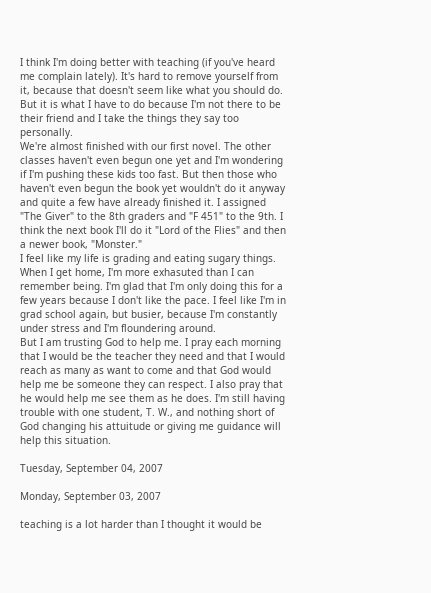I think I'm doing better with teaching (if you've heard me complain lately). It's hard to remove yourself from it, because that doesn't seem like what you should do. But it is what I have to do because I'm not there to be their friend and I take the things they say too personally.
We're almost finished with our first novel. The other classes haven't even begun one yet and I'm wondering if I'm pushing these kids too fast. But then those who haven't even begun the book yet wouldn't do it anyway and quite a few have already finished it. I assigned "The Giver" to the 8th graders and "F 451" to the 9th. I think the next book I'll do it "Lord of the Flies" and then a newer book, "Monster."
I feel like my life is grading and eating sugary things. When I get home, I'm more exhasuted than I can remember being. I'm glad that I'm only doing this for a few years because I don't like the pace. I feel like I'm in grad school again, but busier, because I'm constantly under stress and I'm floundering around.
But I am trusting God to help me. I pray each morning that I would be the teacher they need and that I would reach as many as want to come and that God would help me be someone they can respect. I also pray that he would help me see them as he does. I'm still having trouble with one student, T. W., and nothing short of God changing his attuitude or giving me guidance will help this situation.

Tuesday, September 04, 2007

Monday, September 03, 2007

teaching is a lot harder than I thought it would be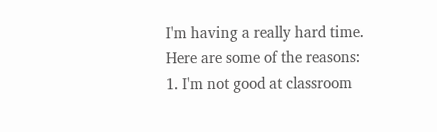I'm having a really hard time. Here are some of the reasons:
1. I'm not good at classroom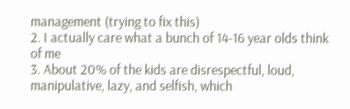management (trying to fix this)
2. I actually care what a bunch of 14-16 year olds think of me
3. About 20% of the kids are disrespectful, loud, manipulative, lazy, and selfish, which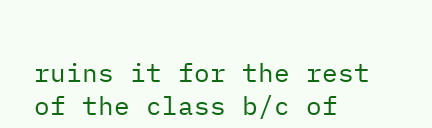ruins it for the rest of the class b/c of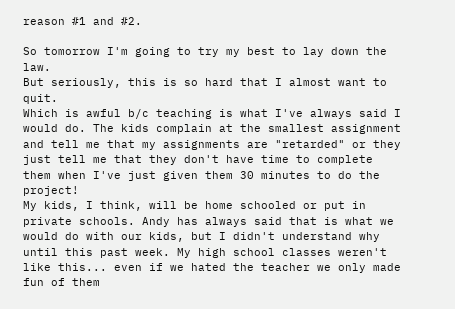reason #1 and #2.

So tomorrow I'm going to try my best to lay down the law.
But seriously, this is so hard that I almost want to quit.
Which is awful b/c teaching is what I've always said I would do. The kids complain at the smallest assignment and tell me that my assignments are "retarded" or they just tell me that they don't have time to complete them when I've just given them 30 minutes to do the project!
My kids, I think, will be home schooled or put in private schools. Andy has always said that is what we would do with our kids, but I didn't understand why until this past week. My high school classes weren't like this... even if we hated the teacher we only made fun of them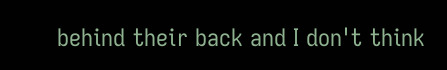behind their back and I don't think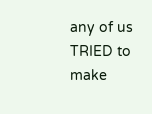any of us TRIED to make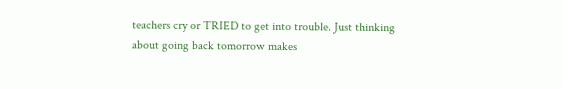teachers cry or TRIED to get into trouble. Just thinking about going back tomorrow makes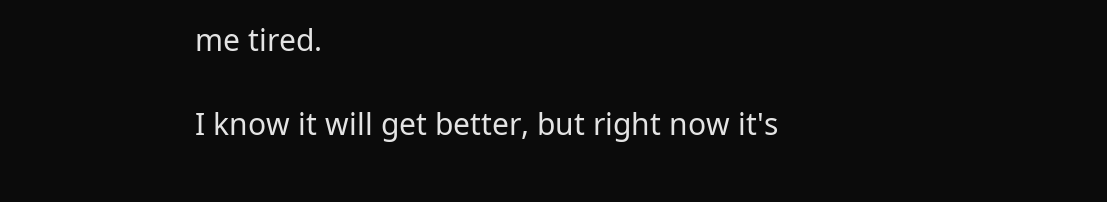me tired.

I know it will get better, but right now it's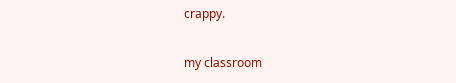crappy.

my classroom